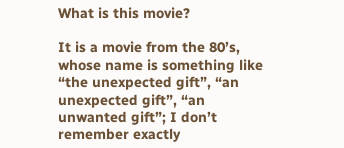What is this movie?

It is a movie from the 80’s, whose name is something like “the unexpected gift”, “an unexpected gift”, “an unwanted gift”; I don’t remember exactly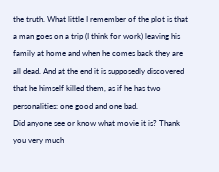the truth. What little I remember of the plot is that a man goes on a trip (I think for work) leaving his family at home and when he comes back they are all dead. And at the end it is supposedly discovered that he himself killed them, as if he has two personalities: one good and one bad.
Did anyone see or know what movie it is? Thank you very much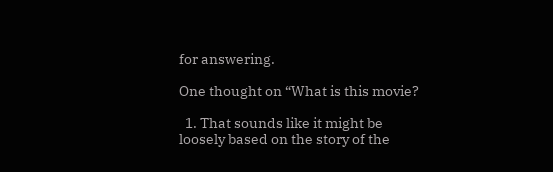for answering.

One thought on “What is this movie?

  1. That sounds like it might be loosely based on the story of the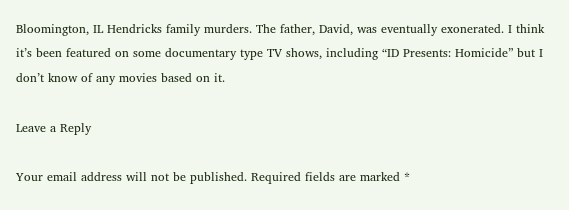Bloomington, IL Hendricks family murders. The father, David, was eventually exonerated. I think it’s been featured on some documentary type TV shows, including “ID Presents: Homicide” but I don’t know of any movies based on it.

Leave a Reply

Your email address will not be published. Required fields are marked *